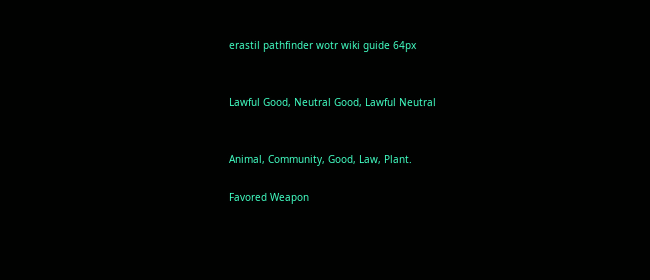erastil pathfinder wotr wiki guide 64px


Lawful Good, Neutral Good, Lawful Neutral


Animal, Community, Good, Law, Plant.

Favored Weapon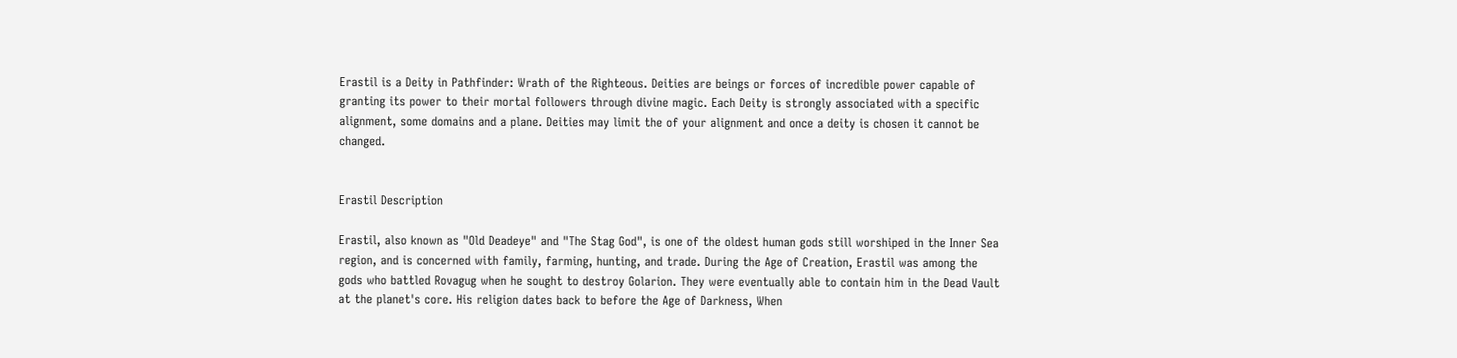Erastil is a Deity in Pathfinder: Wrath of the Righteous. Deities are beings or forces of incredible power capable of granting its power to their mortal followers through divine magic. Each Deity is strongly associated with a specific alignment, some domains and a plane. Deities may limit the of your alignment and once a deity is chosen it cannot be changed.


Erastil Description

Erastil, also known as "Old Deadeye" and "The Stag God", is one of the oldest human gods still worshiped in the Inner Sea region, and is concerned with family, farming, hunting, and trade. During the Age of Creation, Erastil was among the gods who battled Rovagug when he sought to destroy Golarion. They were eventually able to contain him in the Dead Vault at the planet's core. His religion dates back to before the Age of Darkness, When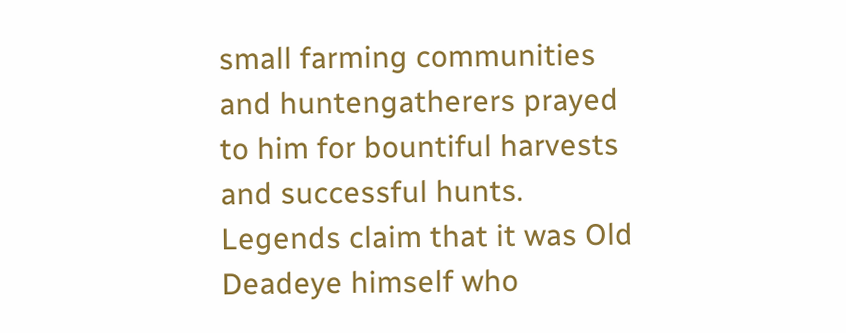small farming communities and huntengatherers prayed to him for bountiful harvests and successful hunts. Legends claim that it was Old Deadeye himself who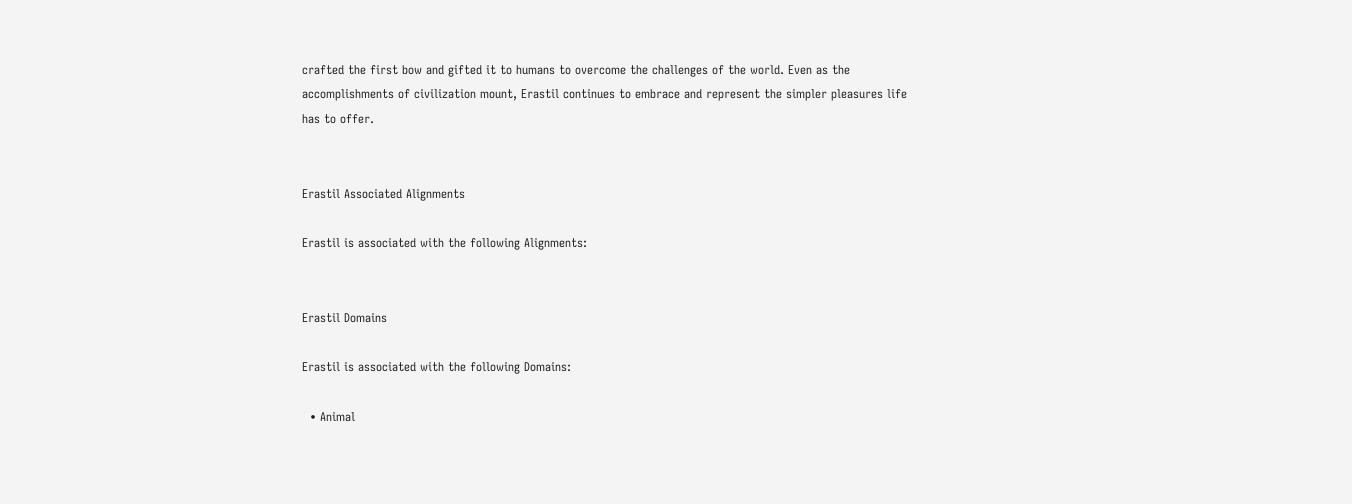crafted the first bow and gifted it to humans to overcome the challenges of the world. Even as the accomplishments of civilization mount, Erastil continues to embrace and represent the simpler pleasures life has to offer.


Erastil Associated Alignments

Erastil is associated with the following Alignments:


Erastil Domains

Erastil is associated with the following Domains:

  • Animal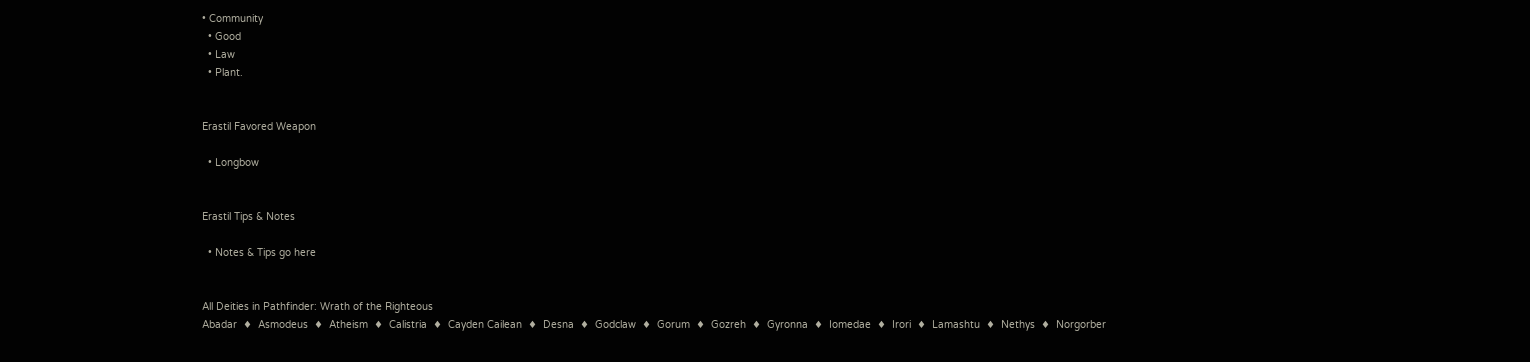• Community
  • Good
  • Law
  • Plant.


Erastil Favored Weapon

  • Longbow


Erastil Tips & Notes

  • Notes & Tips go here


All Deities in Pathfinder: Wrath of the Righteous
Abadar  ♦  Asmodeus  ♦  Atheism  ♦  Calistria  ♦  Cayden Cailean  ♦  Desna  ♦  Godclaw  ♦  Gorum  ♦  Gozreh  ♦  Gyronna  ♦  Iomedae  ♦  Irori  ♦  Lamashtu  ♦  Nethys  ♦  Norgorber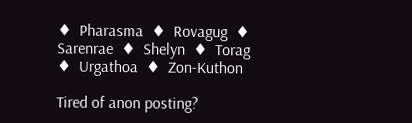♦  Pharasma  ♦  Rovagug  ♦  Sarenrae  ♦  Shelyn  ♦  Torag  ♦  Urgathoa  ♦  Zon-Kuthon

Tired of anon posting?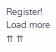Register!
Load more
⇈ ⇈